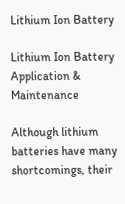Lithium Ion Battery

Lithium Ion Battery Application & Maintenance

Although lithium batteries have many shortcomings, their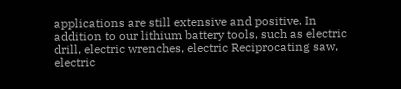applications are still extensive and positive. In addition to our lithium battery tools, such as electric drill, electric wrenches, electric Reciprocating saw, electric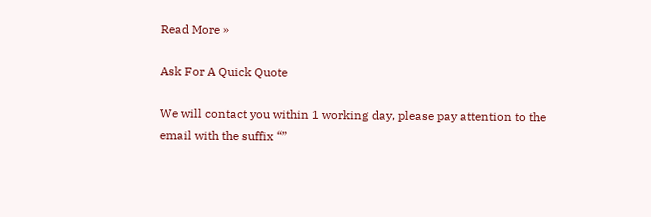Read More »

Ask For A Quick Quote

We will contact you within 1 working day, please pay attention to the email with the suffix “”